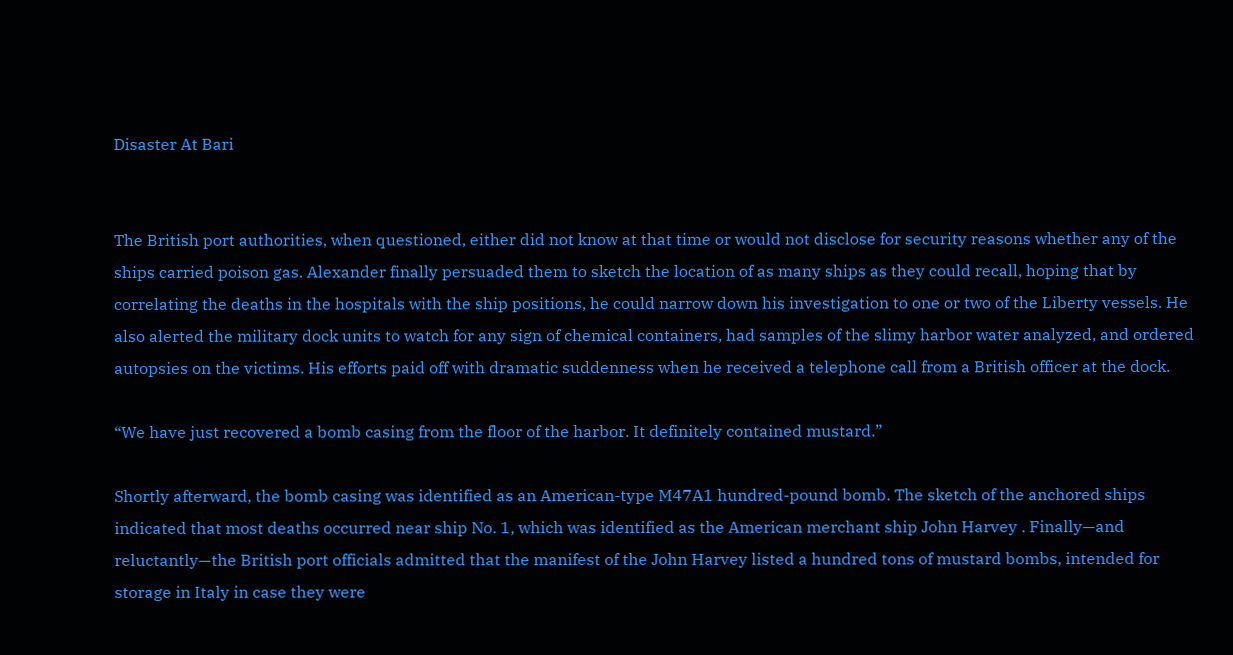Disaster At Bari


The British port authorities, when questioned, either did not know at that time or would not disclose for security reasons whether any of the ships carried poison gas. Alexander finally persuaded them to sketch the location of as many ships as they could recall, hoping that by correlating the deaths in the hospitals with the ship positions, he could narrow down his investigation to one or two of the Liberty vessels. He also alerted the military dock units to watch for any sign of chemical containers, had samples of the slimy harbor water analyzed, and ordered autopsies on the victims. His efforts paid off with dramatic suddenness when he received a telephone call from a British officer at the dock.

“We have just recovered a bomb casing from the floor of the harbor. It definitely contained mustard.”

Shortly afterward, the bomb casing was identified as an American-type M47A1 hundred-pound bomb. The sketch of the anchored ships indicated that most deaths occurred near ship No. 1, which was identified as the American merchant ship John Harvey . Finally—and reluctantly—the British port officials admitted that the manifest of the John Harvey listed a hundred tons of mustard bombs, intended for storage in Italy in case they were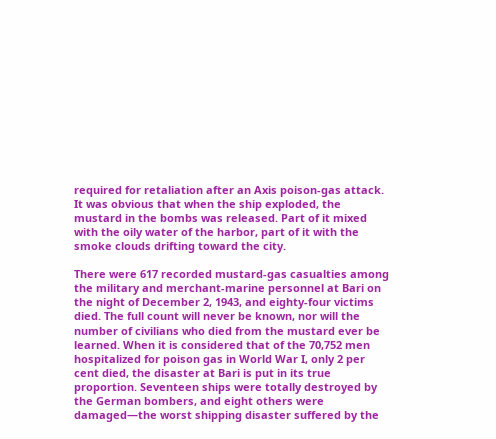required for retaliation after an Axis poison-gas attack. It was obvious that when the ship exploded, the mustard in the bombs was released. Part of it mixed with the oily water of the harbor, part of it with the smoke clouds drifting toward the city.

There were 617 recorded mustard-gas casualties among the military and merchant-marine personnel at Bari on the night of December 2, 1943, and eighty-four victims died. The full count will never be known, nor will the number of civilians who died from the mustard ever be learned. When it is considered that of the 70,752 men hospitalized for poison gas in World War I, only 2 per cent died, the disaster at Bari is put in its true proportion. Seventeen ships were totally destroyed by the German bombers, and eight others were damaged—the worst shipping disaster suffered by the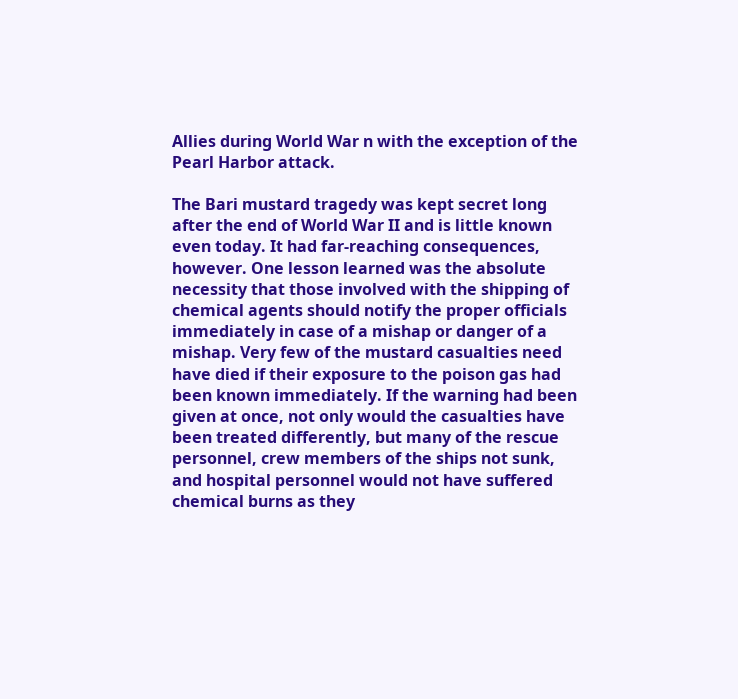Allies during World War n with the exception of the Pearl Harbor attack.

The Bari mustard tragedy was kept secret long after the end of World War II and is little known even today. It had far-reaching consequences, however. One lesson learned was the absolute necessity that those involved with the shipping of chemical agents should notify the proper officials immediately in case of a mishap or danger of a mishap. Very few of the mustard casualties need have died if their exposure to the poison gas had been known immediately. If the warning had been given at once, not only would the casualties have been treated differently, but many of the rescue personnel, crew members of the ships not sunk, and hospital personnel would not have suffered chemical burns as they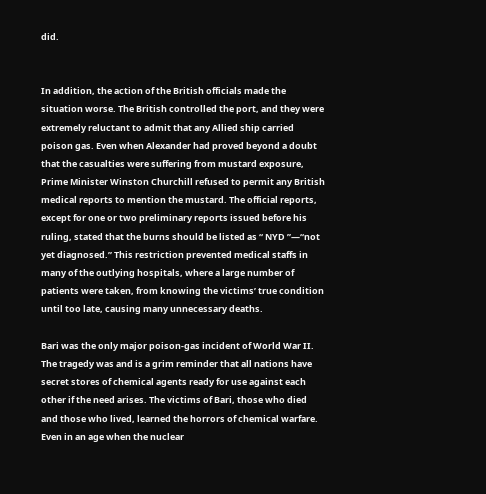did.


In addition, the action of the British officials made the situation worse. The British controlled the port, and they were extremely reluctant to admit that any Allied ship carried poison gas. Even when Alexander had proved beyond a doubt that the casualties were suffering from mustard exposure, Prime Minister Winston Churchill refused to permit any British medical reports to mention the mustard. The official reports, except for one or two preliminary reports issued before his ruling, stated that the burns should be listed as “ NYD ”—“not yet diagnosed.” This restriction prevented medical staffs in many of the outlying hospitals, where a large number of patients were taken, from knowing the victims’ true condition until too late, causing many unnecessary deaths.

Bari was the only major poison-gas incident of World War II. The tragedy was and is a grim reminder that all nations have secret stores of chemical agents ready for use against each other if the need arises. The victims of Bari, those who died and those who lived, learned the horrors of chemical warfare. Even in an age when the nuclear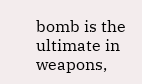bomb is the ultimate in weapons,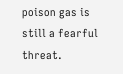poison gas is still a fearful threat.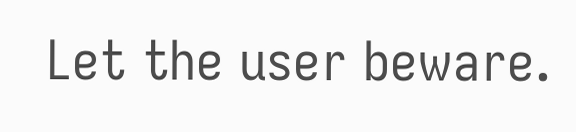Let the user beware.